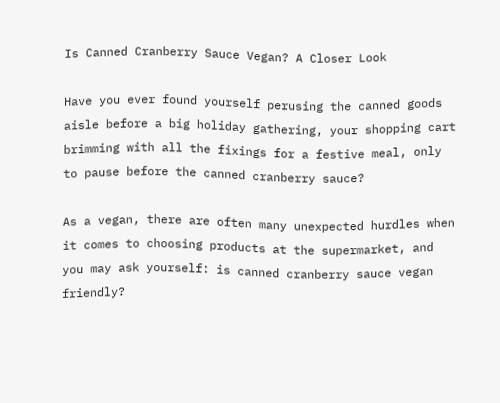Is Canned Cranberry Sauce Vegan? A Closer Look

Have you ever found yourself perusing the canned goods aisle before a big holiday gathering, your shopping cart brimming with all the fixings for a festive meal, only to pause before the canned cranberry sauce?

As a vegan, there are often many unexpected hurdles when it comes to choosing products at the supermarket, and you may ask yourself: is canned cranberry sauce vegan friendly?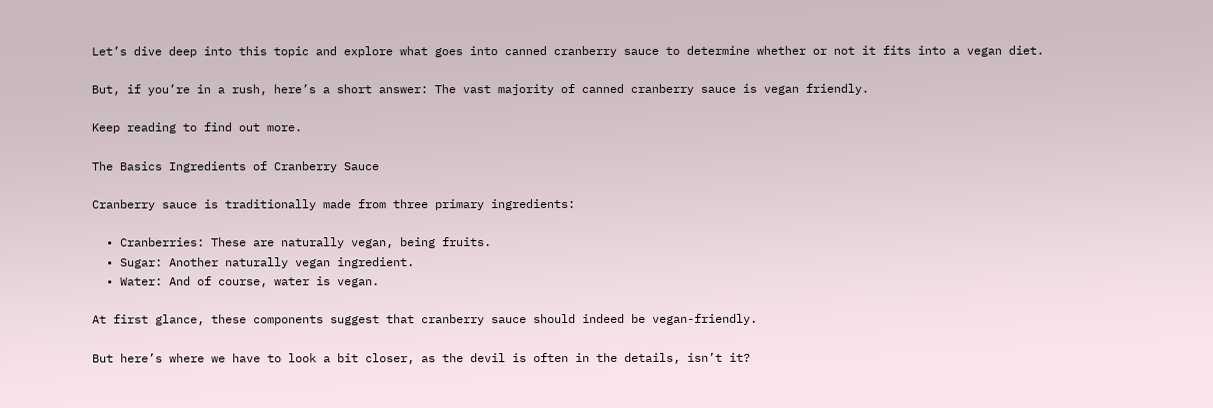Let’s dive deep into this topic and explore what goes into canned cranberry sauce to determine whether or not it fits into a vegan diet.

But, if you’re in a rush, here’s a short answer: The vast majority of canned cranberry sauce is vegan friendly.

Keep reading to find out more.

The Basics Ingredients of Cranberry Sauce

Cranberry sauce is traditionally made from three primary ingredients:

  • Cranberries: These are naturally vegan, being fruits.
  • Sugar: Another naturally vegan ingredient.
  • Water: And of course, water is vegan.

At first glance, these components suggest that cranberry sauce should indeed be vegan-friendly.

But here’s where we have to look a bit closer, as the devil is often in the details, isn’t it?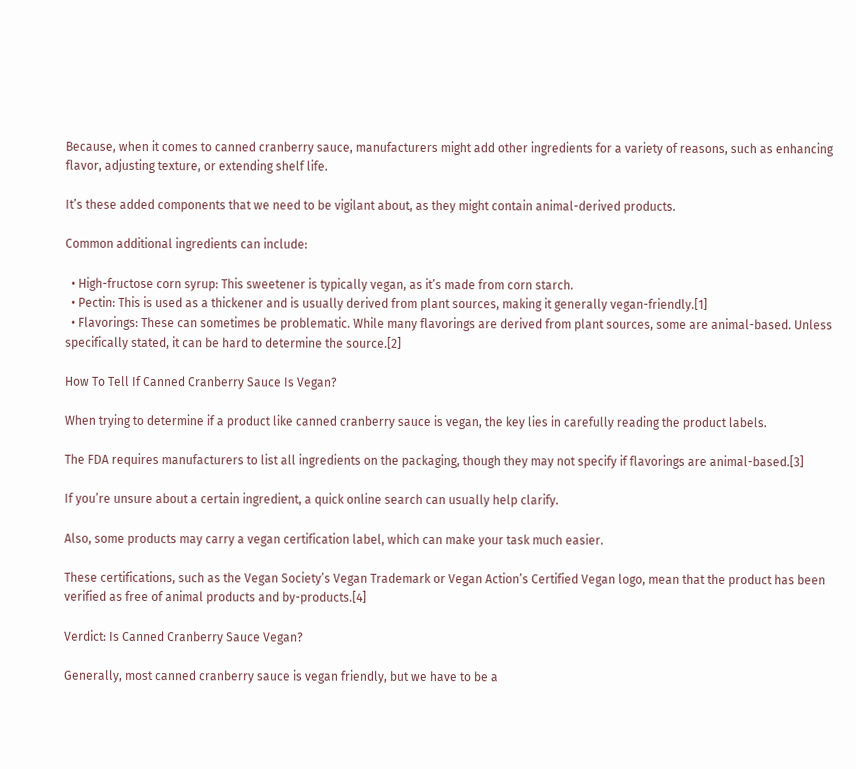Because, when it comes to canned cranberry sauce, manufacturers might add other ingredients for a variety of reasons, such as enhancing flavor, adjusting texture, or extending shelf life.

It’s these added components that we need to be vigilant about, as they might contain animal-derived products.

Common additional ingredients can include:

  • High-fructose corn syrup: This sweetener is typically vegan, as it’s made from corn starch.
  • Pectin: This is used as a thickener and is usually derived from plant sources, making it generally vegan-friendly.[1]
  • Flavorings: These can sometimes be problematic. While many flavorings are derived from plant sources, some are animal-based. Unless specifically stated, it can be hard to determine the source.[2]

How To Tell If Canned Cranberry Sauce Is Vegan?

When trying to determine if a product like canned cranberry sauce is vegan, the key lies in carefully reading the product labels.

The FDA requires manufacturers to list all ingredients on the packaging, though they may not specify if flavorings are animal-based.[3]

If you’re unsure about a certain ingredient, a quick online search can usually help clarify.

Also, some products may carry a vegan certification label, which can make your task much easier.

These certifications, such as the Vegan Society’s Vegan Trademark or Vegan Action’s Certified Vegan logo, mean that the product has been verified as free of animal products and by-products.[4]

Verdict: Is Canned Cranberry Sauce Vegan?

Generally, most canned cranberry sauce is vegan friendly, but we have to be a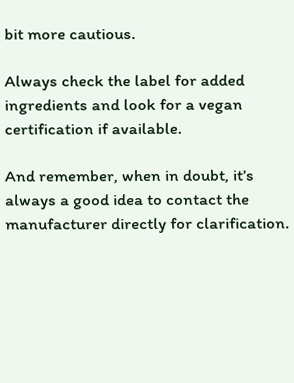bit more cautious.

Always check the label for added ingredients and look for a vegan certification if available.

And remember, when in doubt, it’s always a good idea to contact the manufacturer directly for clarification.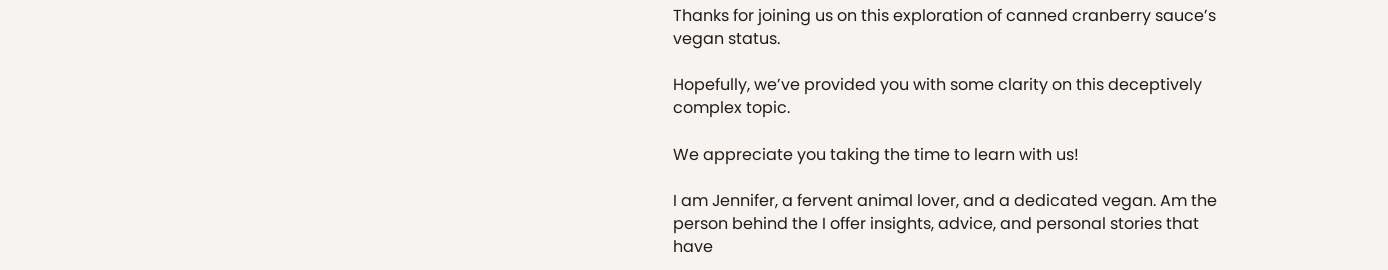Thanks for joining us on this exploration of canned cranberry sauce’s vegan status.

Hopefully, we’ve provided you with some clarity on this deceptively complex topic.

We appreciate you taking the time to learn with us!

I am Jennifer, a fervent animal lover, and a dedicated vegan. Am the person behind the I offer insights, advice, and personal stories that have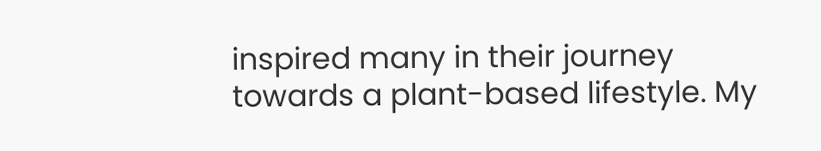inspired many in their journey towards a plant-based lifestyle. My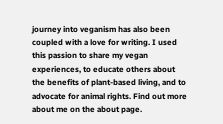journey into veganism has also been coupled with a love for writing. I used this passion to share my vegan experiences, to educate others about the benefits of plant-based living, and to advocate for animal rights. Find out more about me on the about page.